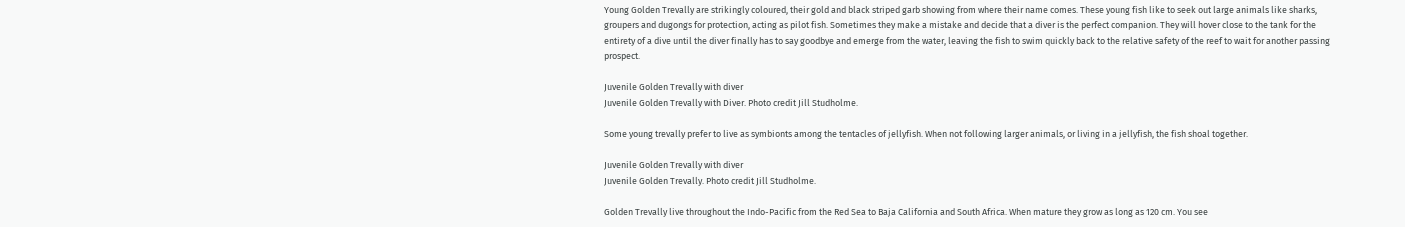Young Golden Trevally are strikingly coloured, their gold and black striped garb showing from where their name comes. These young fish like to seek out large animals like sharks, groupers and dugongs for protection, acting as pilot fish. Sometimes they make a mistake and decide that a diver is the perfect companion. They will hover close to the tank for the entirety of a dive until the diver finally has to say goodbye and emerge from the water, leaving the fish to swim quickly back to the relative safety of the reef to wait for another passing prospect.

Juvenile Golden Trevally with diver
Juvenile Golden Trevally with Diver. Photo credit Jill Studholme.

Some young trevally prefer to live as symbionts among the tentacles of jellyfish. When not following larger animals, or living in a jellyfish, the fish shoal together.

Juvenile Golden Trevally with diver
Juvenile Golden Trevally. Photo credit Jill Studholme.

Golden Trevally live throughout the Indo-Pacific from the Red Sea to Baja California and South Africa. When mature they grow as long as 120 cm. You see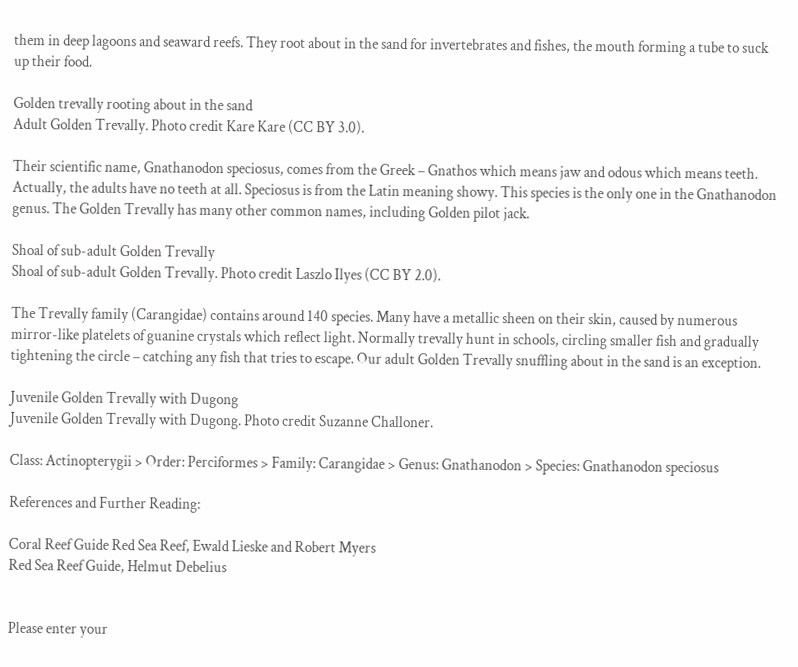them in deep lagoons and seaward reefs. They root about in the sand for invertebrates and fishes, the mouth forming a tube to suck up their food.

Golden trevally rooting about in the sand
Adult Golden Trevally. Photo credit Kare Kare (CC BY 3.0).

Their scientific name, Gnathanodon speciosus, comes from the Greek – Gnathos which means jaw and odous which means teeth. Actually, the adults have no teeth at all. Speciosus is from the Latin meaning showy. This species is the only one in the Gnathanodon genus. The Golden Trevally has many other common names, including Golden pilot jack.

Shoal of sub-adult Golden Trevally
Shoal of sub-adult Golden Trevally. Photo credit Laszlo Ilyes (CC BY 2.0).

The Trevally family (Carangidae) contains around 140 species. Many have a metallic sheen on their skin, caused by numerous mirror-like platelets of guanine crystals which reflect light. Normally trevally hunt in schools, circling smaller fish and gradually tightening the circle – catching any fish that tries to escape. Our adult Golden Trevally snuffling about in the sand is an exception.

Juvenile Golden Trevally with Dugong
Juvenile Golden Trevally with Dugong. Photo credit Suzanne Challoner.

Class: Actinopterygii > Order: Perciformes > Family: Carangidae > Genus: Gnathanodon > Species: Gnathanodon speciosus

References and Further Reading:

Coral Reef Guide Red Sea Reef, Ewald Lieske and Robert Myers
Red Sea Reef Guide, Helmut Debelius


Please enter your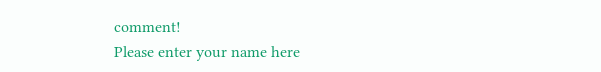comment!
Please enter your name here